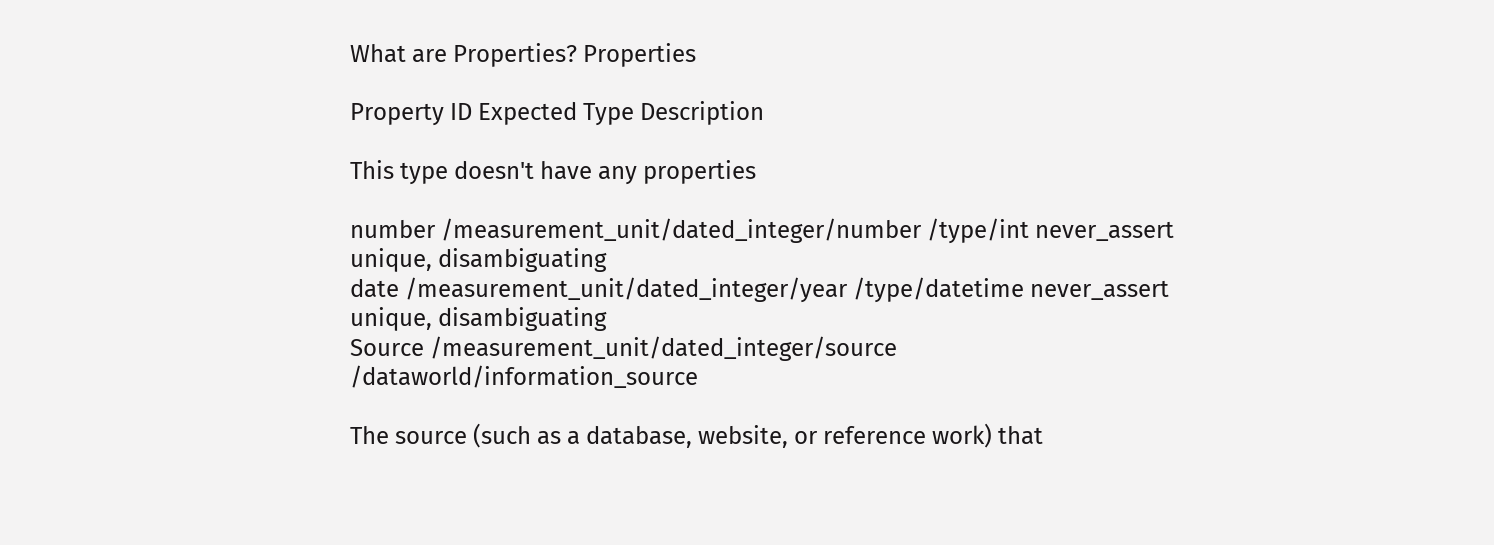What are Properties? Properties

Property ID Expected Type Description

This type doesn't have any properties

number /measurement_unit/dated_integer/number /type/int never_assert unique, disambiguating
date /measurement_unit/dated_integer/year /type/datetime never_assert unique, disambiguating
Source /measurement_unit/dated_integer/source /dataworld/information_source

The source (such as a database, website, or reference work) that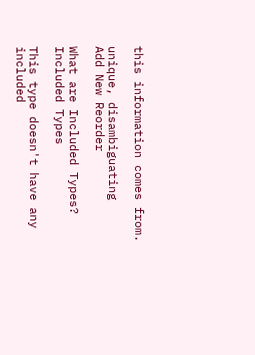this information comes from.

unique, disambiguating
Add New Reorder

What are Included Types? Included Types

This type doesn't have any included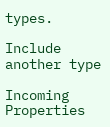types.

Include another type

Incoming Properties